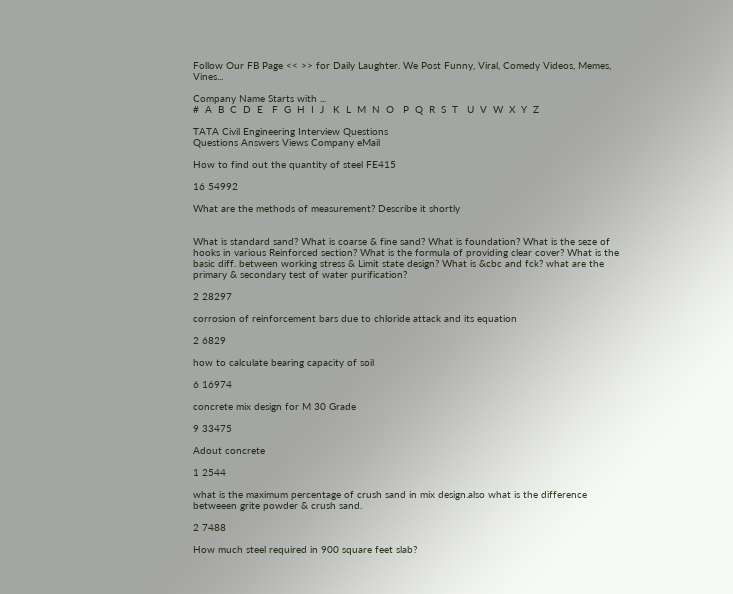Follow Our FB Page << >> for Daily Laughter. We Post Funny, Viral, Comedy Videos, Memes, Vines...

Company Name Starts with ...
#  A  B  C  D  E   F  G  H  I  J   K  L  M  N  O   P  Q  R  S  T   U  V  W  X  Y  Z

TATA Civil Engineering Interview Questions
Questions Answers Views Company eMail

How to find out the quantity of steel FE415

16 54992

What are the methods of measurement? Describe it shortly


What is standard sand? What is coarse & fine sand? What is foundation? What is the seze of hooks in various Reinforced section? What is the formula of providing clear cover? What is the basic diff. between working stress & Limit state design? What is &cbc and fck? what are the primary & secondary test of water purification?

2 28297

corrosion of reinforcement bars due to chloride attack and its equation

2 6829

how to calculate bearing capacity of soil

6 16974

concrete mix design for M 30 Grade

9 33475

Adout concrete

1 2544

what is the maximum percentage of crush sand in mix design.also what is the difference betweeen grite powder & crush sand.

2 7488

How much steel required in 900 square feet slab?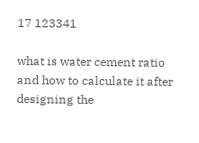17 123341

what is water cement ratio and how to calculate it after designing the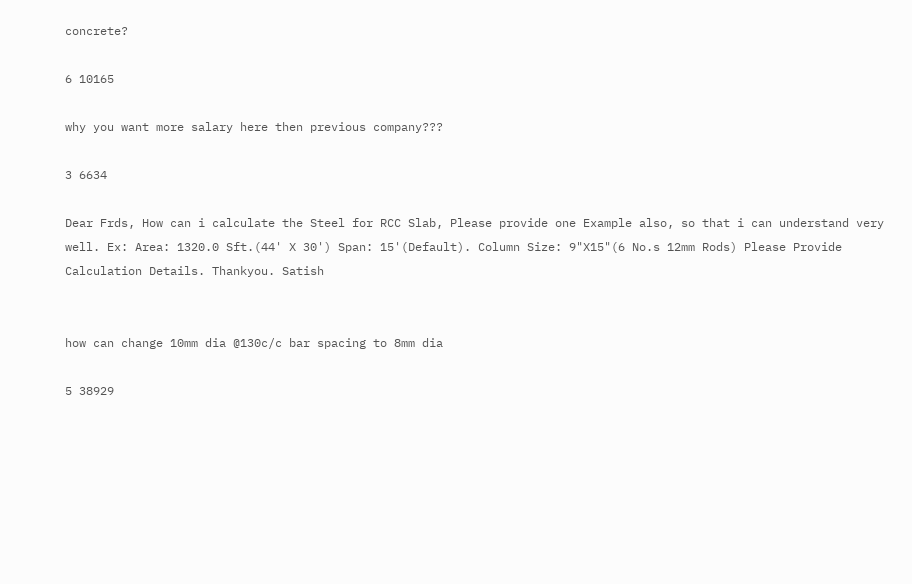concrete?

6 10165

why you want more salary here then previous company???

3 6634

Dear Frds, How can i calculate the Steel for RCC Slab, Please provide one Example also, so that i can understand very well. Ex: Area: 1320.0 Sft.(44' X 30') Span: 15'(Default). Column Size: 9"X15"(6 No.s 12mm Rods) Please Provide Calculation Details. Thankyou. Satish


how can change 10mm dia @130c/c bar spacing to 8mm dia

5 38929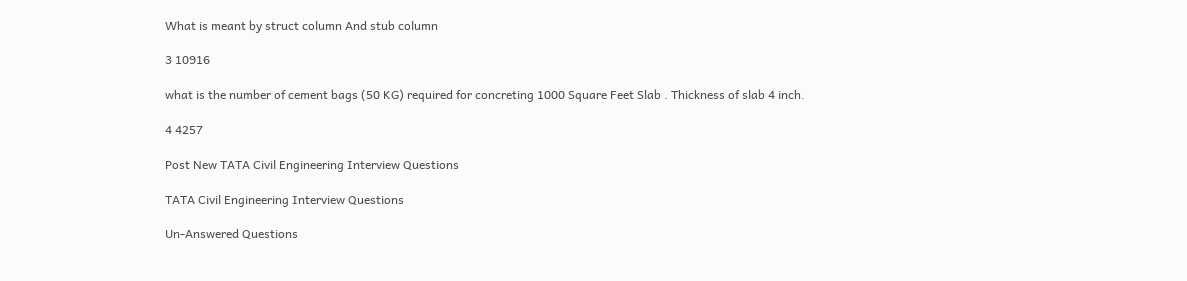What is meant by struct column And stub column

3 10916

what is the number of cement bags (50 KG) required for concreting 1000 Square Feet Slab . Thickness of slab 4 inch.

4 4257

Post New TATA Civil Engineering Interview Questions

TATA Civil Engineering Interview Questions

Un-Answered Questions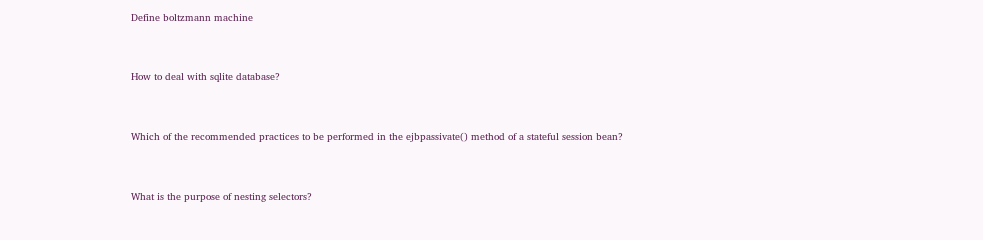Define boltzmann machine


How to deal with sqlite database?


Which of the recommended practices to be performed in the ejbpassivate() method of a stateful session bean?


What is the purpose of nesting selectors?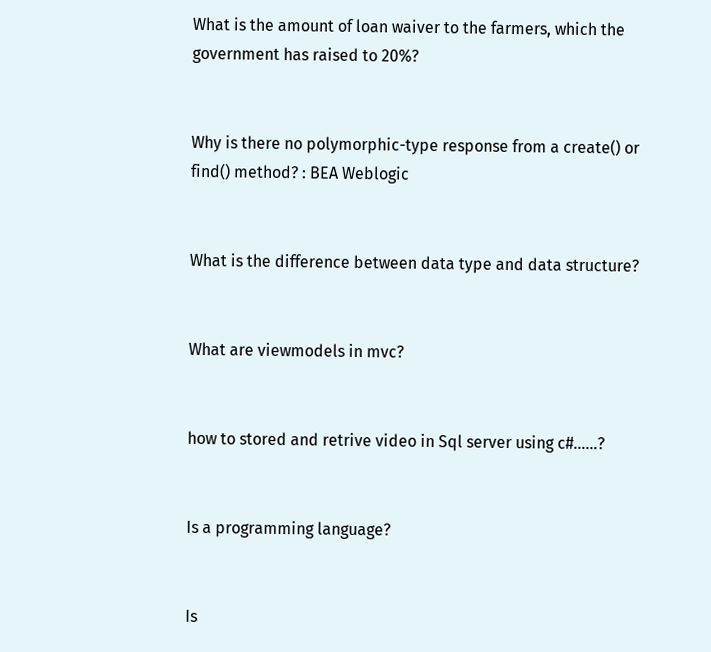What is the amount of loan waiver to the farmers, which the government has raised to 20%?


Why is there no polymorphic-type response from a create() or find() method? : BEA Weblogic


What is the difference between data type and data structure?


What are viewmodels in mvc?


how to stored and retrive video in Sql server using c#......?


Is a programming language?


Is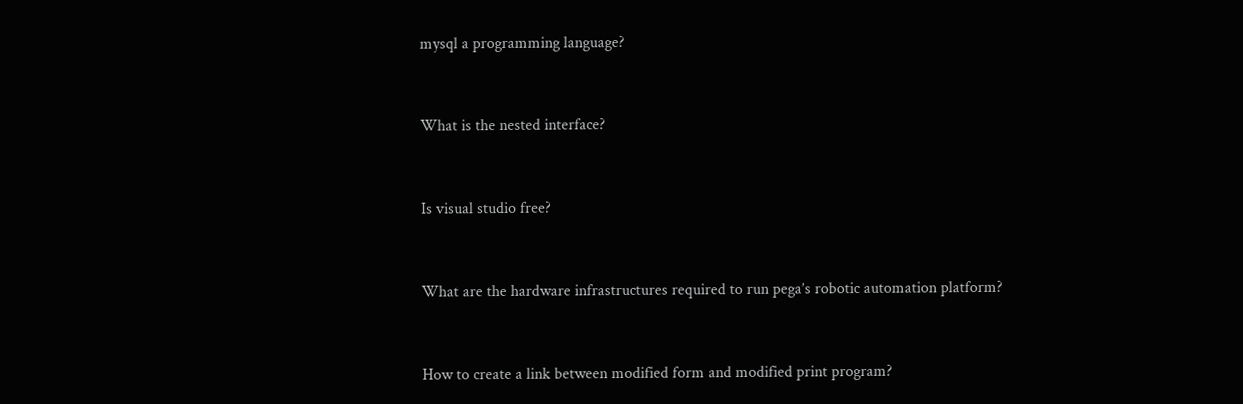mysql a programming language?


What is the nested interface?


Is visual studio free?


What are the hardware infrastructures required to run pega’s robotic automation platform?


How to create a link between modified form and modified print program?